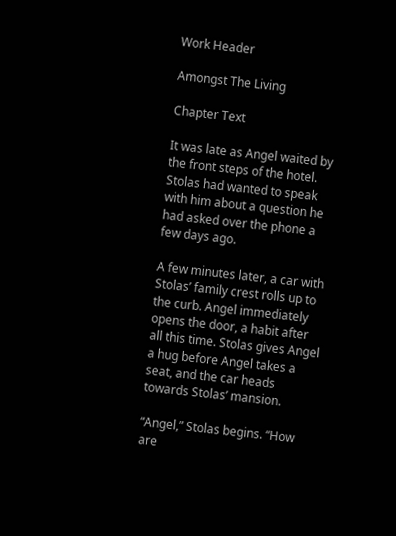Work Header

Amongst The Living

Chapter Text

It was late as Angel waited by the front steps of the hotel. Stolas had wanted to speak with him about a question he had asked over the phone a few days ago.

A few minutes later, a car with Stolas’ family crest rolls up to the curb. Angel immediately opens the door, a habit after all this time. Stolas gives Angel a hug before Angel takes a seat, and the car heads towards Stolas’ mansion.

“Angel,” Stolas begins. “How are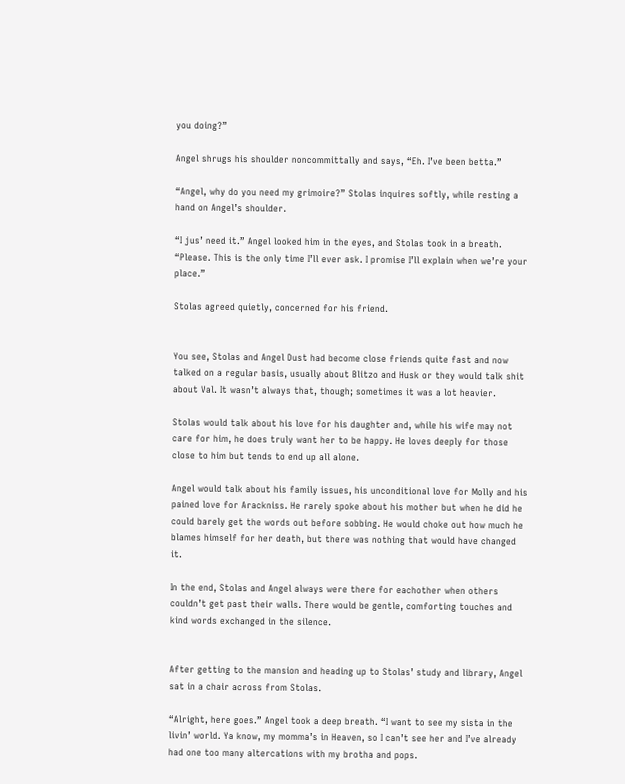you doing?”

Angel shrugs his shoulder noncommittally and says, “Eh. I’ve been betta.”

“Angel, why do you need my grimoire?” Stolas inquires softly, while resting a hand on Angel’s shoulder.

“I jus’ need it.” Angel looked him in the eyes, and Stolas took in a breath. “Please. This is the only time I’ll ever ask. I promise I’ll explain when we’re your place.”

Stolas agreed quietly, concerned for his friend.


You see, Stolas and Angel Dust had become close friends quite fast and now talked on a regular basis, usually about Blitzo and Husk or they would talk shit about Val. It wasn’t always that, though; sometimes it was a lot heavier.

Stolas would talk about his love for his daughter and, while his wife may not care for him, he does truly want her to be happy. He loves deeply for those close to him but tends to end up all alone.

Angel would talk about his family issues, his unconditional love for Molly and his pained love for Arackniss. He rarely spoke about his mother but when he did he could barely get the words out before sobbing. He would choke out how much he blames himself for her death, but there was nothing that would have changed it.

In the end, Stolas and Angel always were there for eachother when others couldn’t get past their walls. There would be gentle, comforting touches and kind words exchanged in the silence.


After getting to the mansion and heading up to Stolas’ study and library, Angel sat in a chair across from Stolas.

“Alright, here goes.” Angel took a deep breath. “I want to see my sista in the livin’ world. Ya know, my momma’s in Heaven, so I can’t see her and I’ve already had one too many altercations with my brotha and pops.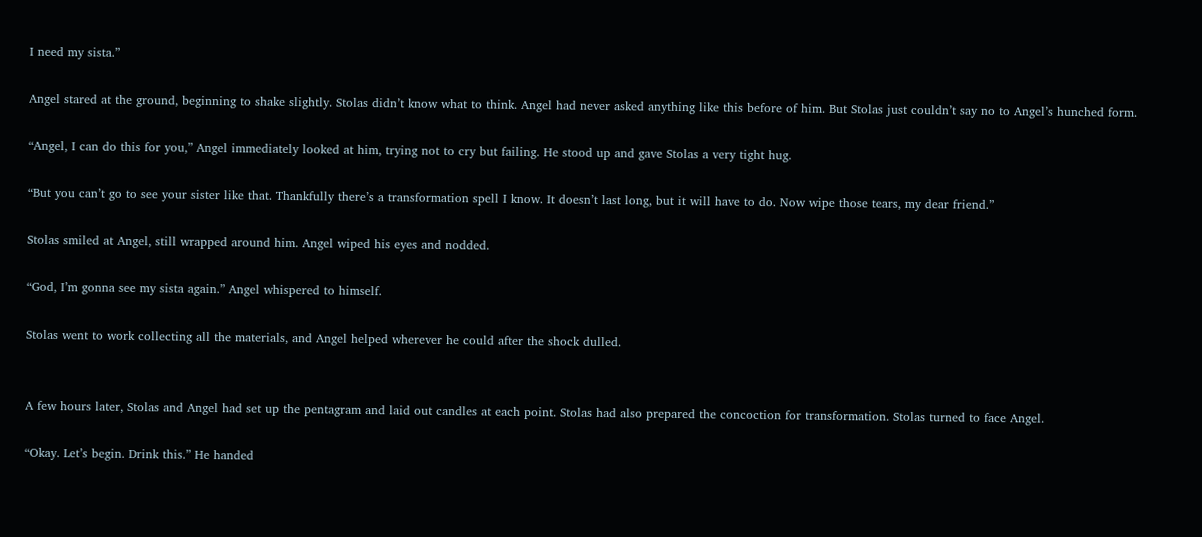I need my sista.”

Angel stared at the ground, beginning to shake slightly. Stolas didn’t know what to think. Angel had never asked anything like this before of him. But Stolas just couldn’t say no to Angel’s hunched form.

“Angel, I can do this for you,” Angel immediately looked at him, trying not to cry but failing. He stood up and gave Stolas a very tight hug.

“But you can’t go to see your sister like that. Thankfully there’s a transformation spell I know. It doesn’t last long, but it will have to do. Now wipe those tears, my dear friend.”

Stolas smiled at Angel, still wrapped around him. Angel wiped his eyes and nodded.

“God, I’m gonna see my sista again.” Angel whispered to himself.

Stolas went to work collecting all the materials, and Angel helped wherever he could after the shock dulled.


A few hours later, Stolas and Angel had set up the pentagram and laid out candles at each point. Stolas had also prepared the concoction for transformation. Stolas turned to face Angel.

“Okay. Let’s begin. Drink this.” He handed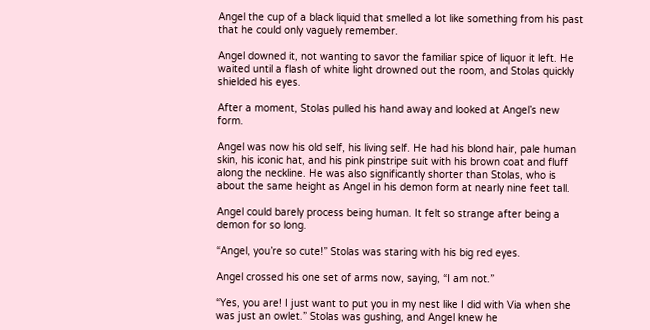Angel the cup of a black liquid that smelled a lot like something from his past that he could only vaguely remember.

Angel downed it, not wanting to savor the familiar spice of liquor it left. He waited until a flash of white light drowned out the room, and Stolas quickly shielded his eyes.

After a moment, Stolas pulled his hand away and looked at Angel’s new form.

Angel was now his old self, his living self. He had his blond hair, pale human skin, his iconic hat, and his pink pinstripe suit with his brown coat and fluff along the neckline. He was also significantly shorter than Stolas, who is about the same height as Angel in his demon form at nearly nine feet tall.

Angel could barely process being human. It felt so strange after being a demon for so long.

“Angel, you’re so cute!” Stolas was staring with his big red eyes.

Angel crossed his one set of arms now, saying, “I am not.”

“Yes, you are! I just want to put you in my nest like I did with Via when she was just an owlet.” Stolas was gushing, and Angel knew he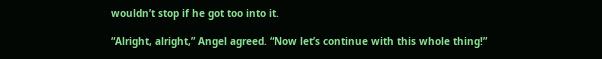wouldn’t stop if he got too into it.

“Alright, alright,” Angel agreed. “Now let’s continue with this whole thing!”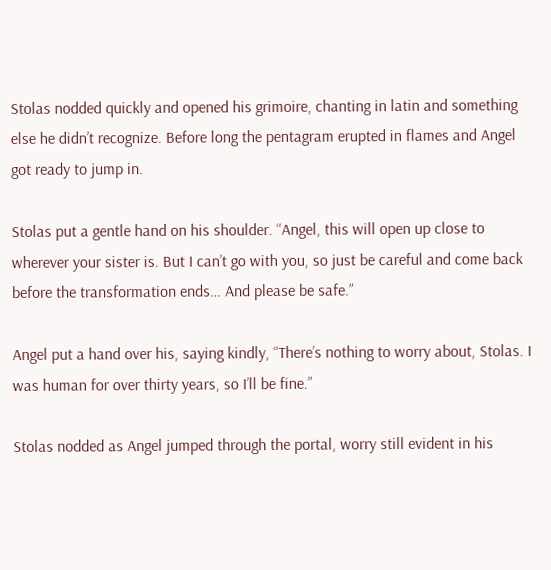Stolas nodded quickly and opened his grimoire, chanting in latin and something else he didn’t recognize. Before long the pentagram erupted in flames and Angel got ready to jump in.

Stolas put a gentle hand on his shoulder. “Angel, this will open up close to wherever your sister is. But I can’t go with you, so just be careful and come back before the transformation ends… And please be safe.”

Angel put a hand over his, saying kindly, “There’s nothing to worry about, Stolas. I was human for over thirty years, so I’ll be fine.”

Stolas nodded as Angel jumped through the portal, worry still evident in his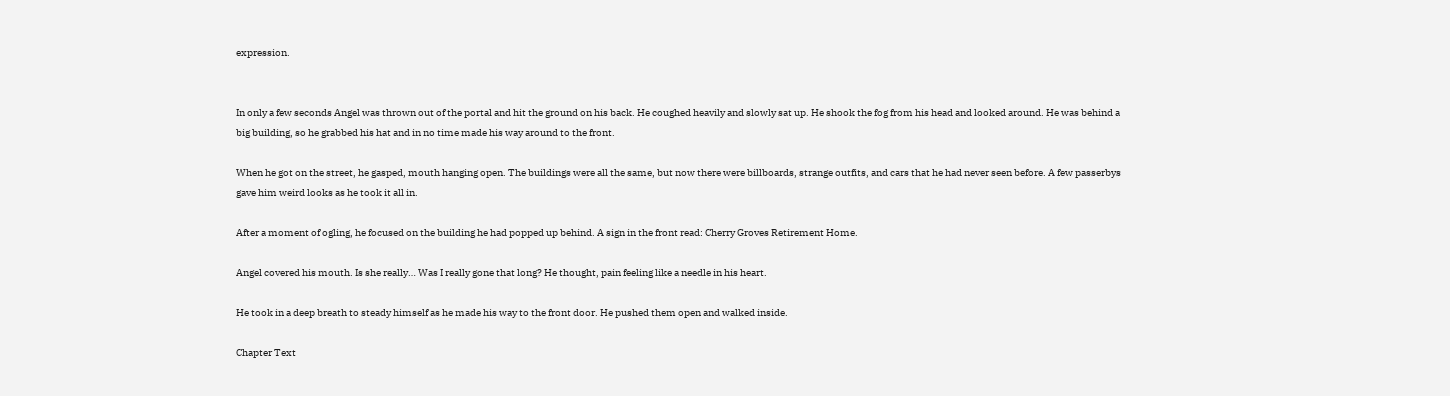expression.


In only a few seconds Angel was thrown out of the portal and hit the ground on his back. He coughed heavily and slowly sat up. He shook the fog from his head and looked around. He was behind a big building, so he grabbed his hat and in no time made his way around to the front.

When he got on the street, he gasped, mouth hanging open. The buildings were all the same, but now there were billboards, strange outfits, and cars that he had never seen before. A few passerbys gave him weird looks as he took it all in.

After a moment of ogling, he focused on the building he had popped up behind. A sign in the front read: Cherry Groves Retirement Home.

Angel covered his mouth. Is she really… Was I really gone that long? He thought, pain feeling like a needle in his heart.

He took in a deep breath to steady himself as he made his way to the front door. He pushed them open and walked inside.

Chapter Text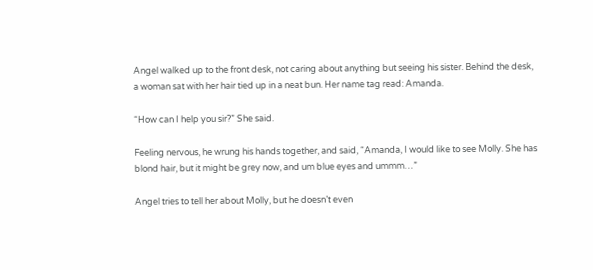Angel walked up to the front desk, not caring about anything but seeing his sister. Behind the desk, a woman sat with her hair tied up in a neat bun. Her name tag read: Amanda.

“How can I help you sir?” She said.

Feeling nervous, he wrung his hands together, and said, “Amanda, I would like to see Molly. She has blond hair, but it might be grey now, and um blue eyes and ummm…”

Angel tries to tell her about Molly, but he doesn’t even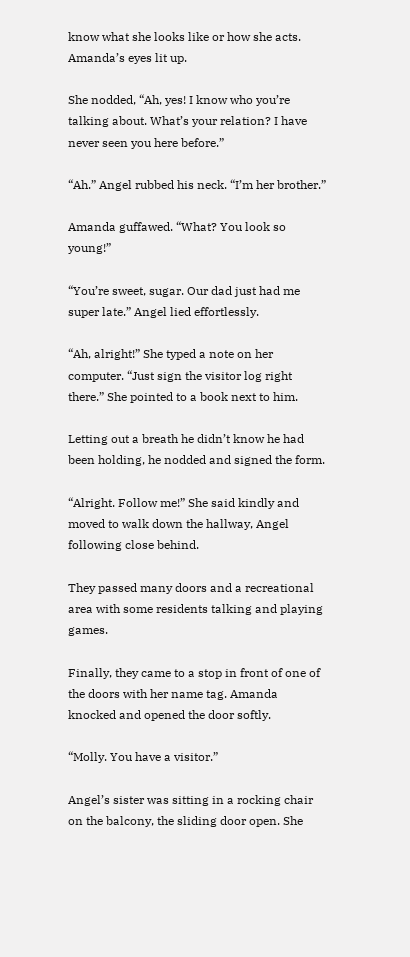know what she looks like or how she acts. Amanda’s eyes lit up.

She nodded, “Ah, yes! I know who you’re talking about. What’s your relation? I have never seen you here before.”

“Ah.” Angel rubbed his neck. “I’m her brother.”

Amanda guffawed. “What? You look so young!”

“You’re sweet, sugar. Our dad just had me super late.” Angel lied effortlessly.

“Ah, alright!” She typed a note on her computer. “Just sign the visitor log right there.” She pointed to a book next to him.

Letting out a breath he didn’t know he had been holding, he nodded and signed the form.

“Alright. Follow me!” She said kindly and moved to walk down the hallway, Angel following close behind.

They passed many doors and a recreational area with some residents talking and playing games.

Finally, they came to a stop in front of one of the doors with her name tag. Amanda knocked and opened the door softly.

“Molly. You have a visitor.”

Angel’s sister was sitting in a rocking chair on the balcony, the sliding door open. She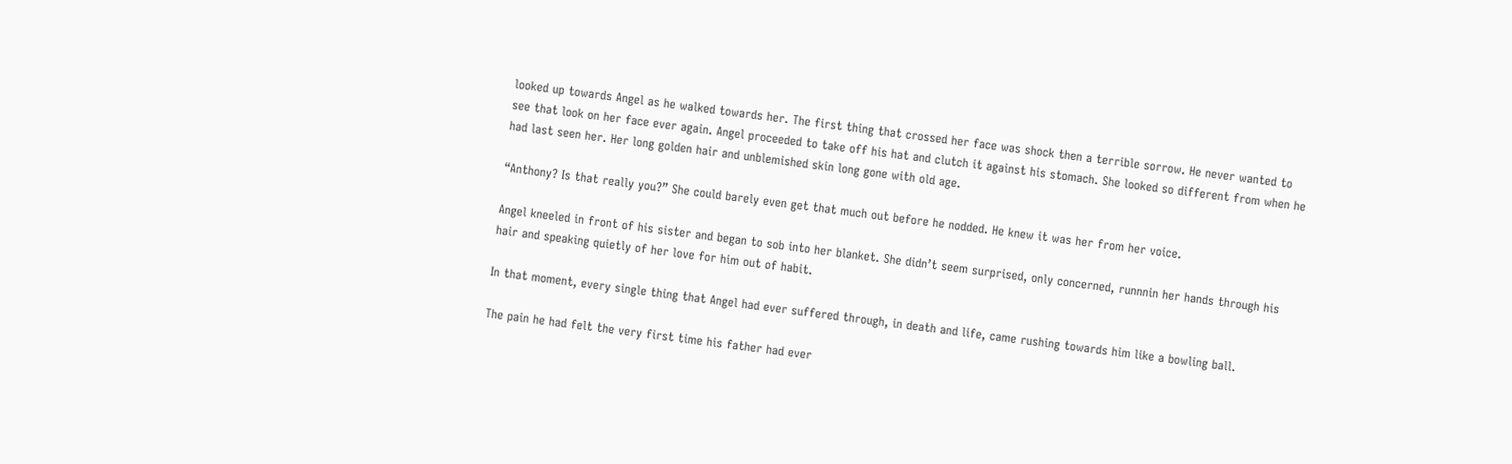looked up towards Angel as he walked towards her. The first thing that crossed her face was shock then a terrible sorrow. He never wanted to see that look on her face ever again. Angel proceeded to take off his hat and clutch it against his stomach. She looked so different from when he had last seen her. Her long golden hair and unblemished skin long gone with old age.

“Anthony? Is that really you?” She could barely even get that much out before he nodded. He knew it was her from her voice.

Angel kneeled in front of his sister and began to sob into her blanket. She didn’t seem surprised, only concerned, runnnin her hands through his hair and speaking quietly of her love for him out of habit.

In that moment, every single thing that Angel had ever suffered through, in death and life, came rushing towards him like a bowling ball.

The pain he had felt the very first time his father had ever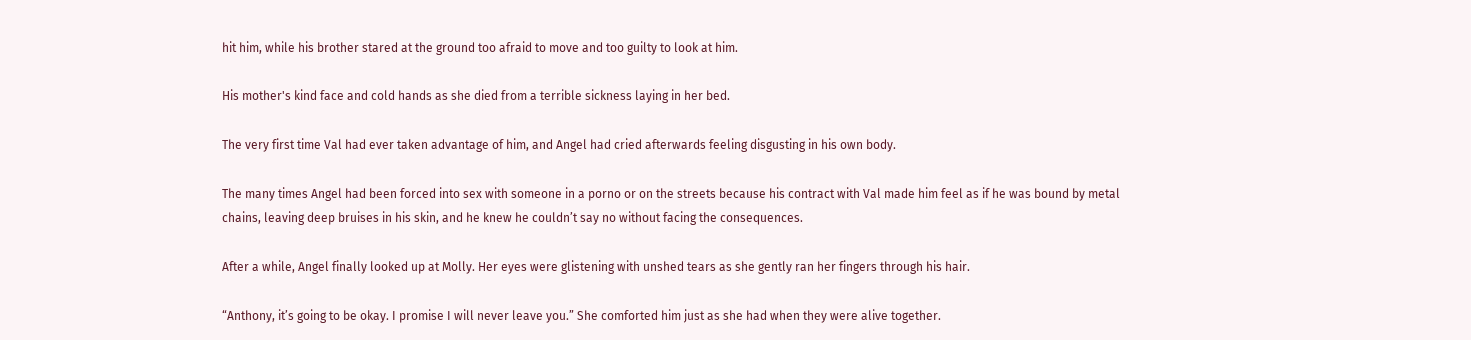hit him, while his brother stared at the ground too afraid to move and too guilty to look at him.

His mother's kind face and cold hands as she died from a terrible sickness laying in her bed.

The very first time Val had ever taken advantage of him, and Angel had cried afterwards feeling disgusting in his own body.

The many times Angel had been forced into sex with someone in a porno or on the streets because his contract with Val made him feel as if he was bound by metal chains, leaving deep bruises in his skin, and he knew he couldn’t say no without facing the consequences.

After a while, Angel finally looked up at Molly. Her eyes were glistening with unshed tears as she gently ran her fingers through his hair.

“Anthony, it’s going to be okay. I promise I will never leave you.” She comforted him just as she had when they were alive together.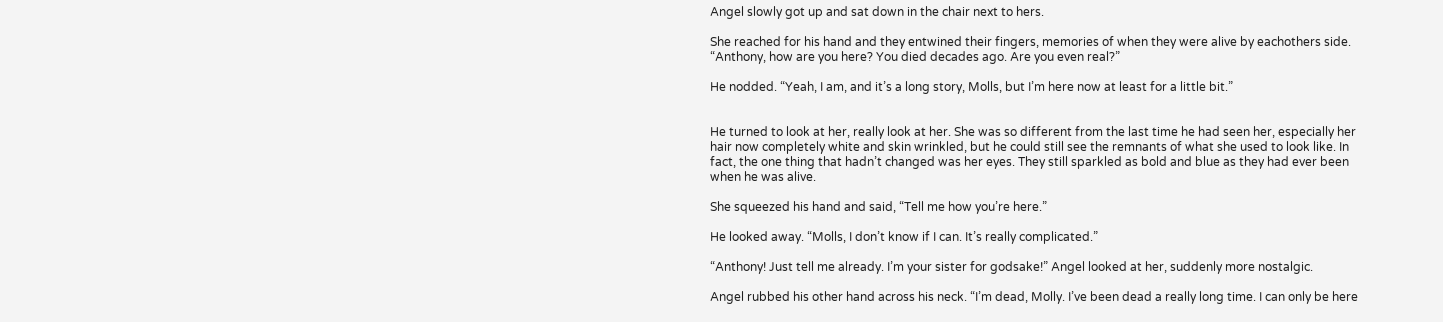Angel slowly got up and sat down in the chair next to hers.

She reached for his hand and they entwined their fingers, memories of when they were alive by eachothers side. “Anthony, how are you here? You died decades ago. Are you even real?”

He nodded. “Yeah, I am, and it’s a long story, Molls, but I’m here now at least for a little bit.”


He turned to look at her, really look at her. She was so different from the last time he had seen her, especially her hair now completely white and skin wrinkled, but he could still see the remnants of what she used to look like. In fact, the one thing that hadn’t changed was her eyes. They still sparkled as bold and blue as they had ever been when he was alive.

She squeezed his hand and said, “Tell me how you’re here.”

He looked away. “Molls, I don’t know if I can. It’s really complicated.”

“Anthony! Just tell me already. I’m your sister for godsake!” Angel looked at her, suddenly more nostalgic.

Angel rubbed his other hand across his neck. “I’m dead, Molly. I’ve been dead a really long time. I can only be here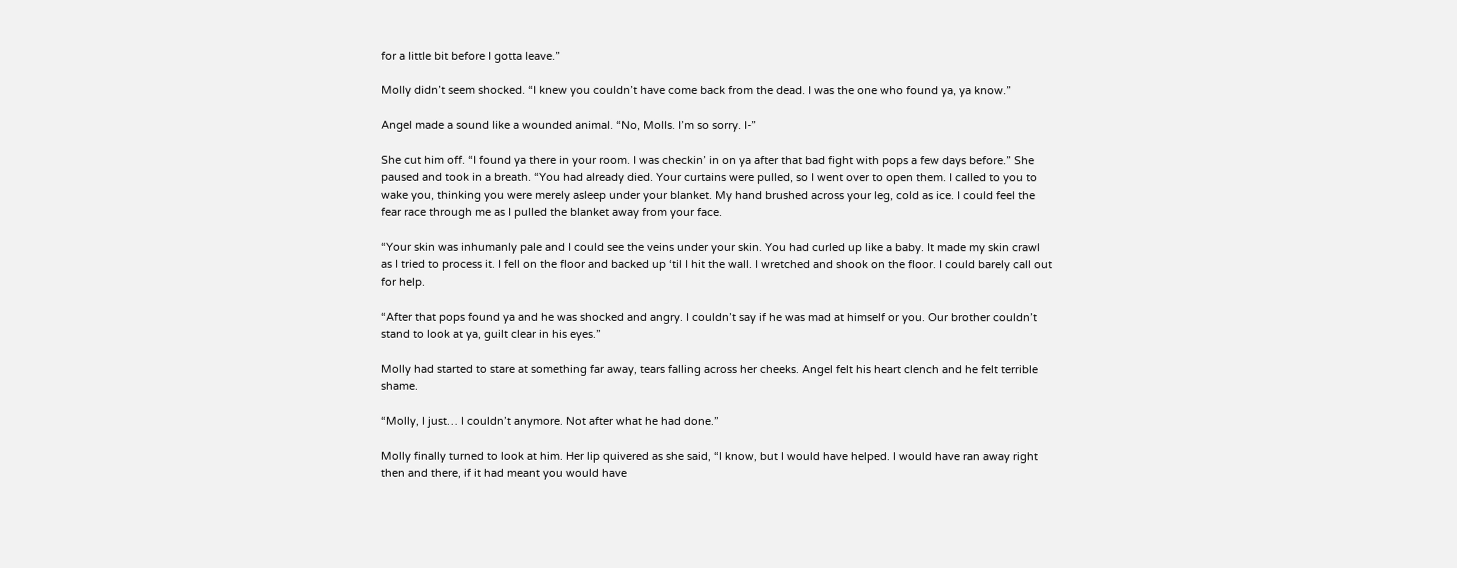for a little bit before I gotta leave.”

Molly didn’t seem shocked. “I knew you couldn’t have come back from the dead. I was the one who found ya, ya know.”

Angel made a sound like a wounded animal. “No, Molls. I’m so sorry. I-”

She cut him off. “I found ya there in your room. I was checkin’ in on ya after that bad fight with pops a few days before.” She paused and took in a breath. “You had already died. Your curtains were pulled, so I went over to open them. I called to you to wake you, thinking you were merely asleep under your blanket. My hand brushed across your leg, cold as ice. I could feel the fear race through me as I pulled the blanket away from your face.

“Your skin was inhumanly pale and I could see the veins under your skin. You had curled up like a baby. It made my skin crawl as I tried to process it. I fell on the floor and backed up ‘til I hit the wall. I wretched and shook on the floor. I could barely call out for help.

“After that pops found ya and he was shocked and angry. I couldn’t say if he was mad at himself or you. Our brother couldn’t stand to look at ya, guilt clear in his eyes.”

Molly had started to stare at something far away, tears falling across her cheeks. Angel felt his heart clench and he felt terrible shame.

“Molly, I just… I couldn’t anymore. Not after what he had done.”

Molly finally turned to look at him. Her lip quivered as she said, “I know, but I would have helped. I would have ran away right then and there, if it had meant you would have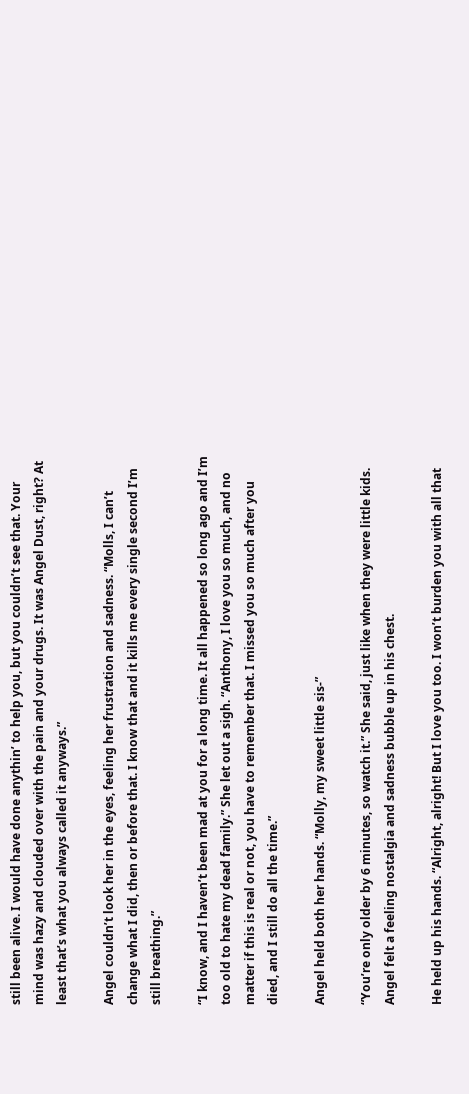still been alive. I would have done anythin’ to help you, but you couldn’t see that. Your mind was hazy and clouded over with the pain and your drugs. It was Angel Dust, right? At least that’s what you always called it anyways.”

Angel couldn’t look her in the eyes, feeling her frustration and sadness. “Molls, I can’t change what I did, then or before that. I know that and it kills me every single second I’m still breathing.”

“I know, and I haven’t been mad at you for a long time. It all happened so long ago and I’m too old to hate my dead family.” She let out a sigh. “Anthony, I love you so much, and no matter if this is real or not, you have to remember that. I missed you so much after you died, and I still do all the time.”

Angel held both her hands. “Molly, my sweet little sis-”

“You’re only older by 6 minutes, so watch it.” She said, just like when they were little kids. Angel felt a feeling nostalgia and sadness bubble up in his chest.

He held up his hands. “Alright, alright! But I love you too. I won’t burden you with all that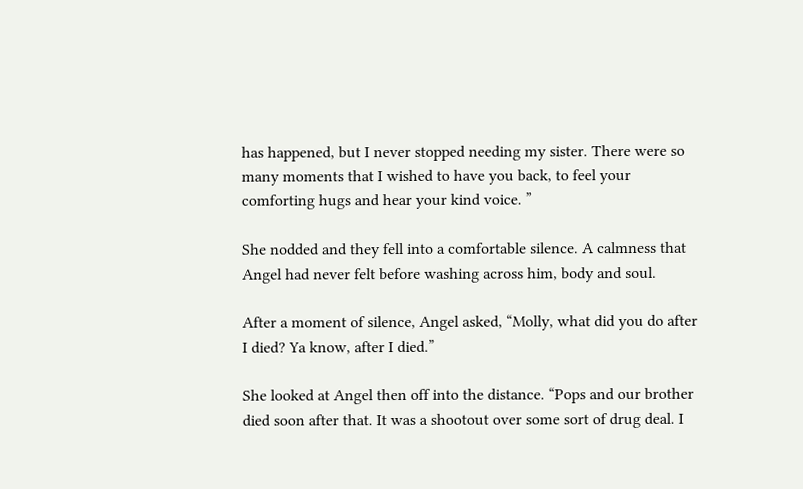has happened, but I never stopped needing my sister. There were so many moments that I wished to have you back, to feel your comforting hugs and hear your kind voice. ”

She nodded and they fell into a comfortable silence. A calmness that Angel had never felt before washing across him, body and soul.

After a moment of silence, Angel asked, “Molly, what did you do after I died? Ya know, after I died.”

She looked at Angel then off into the distance. “Pops and our brother died soon after that. It was a shootout over some sort of drug deal. I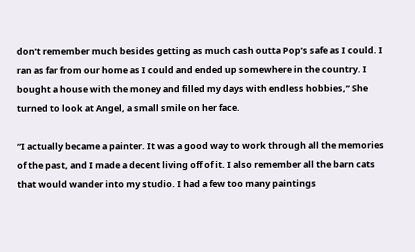don’t remember much besides getting as much cash outta Pop’s safe as I could. I ran as far from our home as I could and ended up somewhere in the country. I bought a house with the money and filled my days with endless hobbies,” She turned to look at Angel, a small smile on her face.

“I actually became a painter. It was a good way to work through all the memories of the past, and I made a decent living off of it. I also remember all the barn cats that would wander into my studio. I had a few too many paintings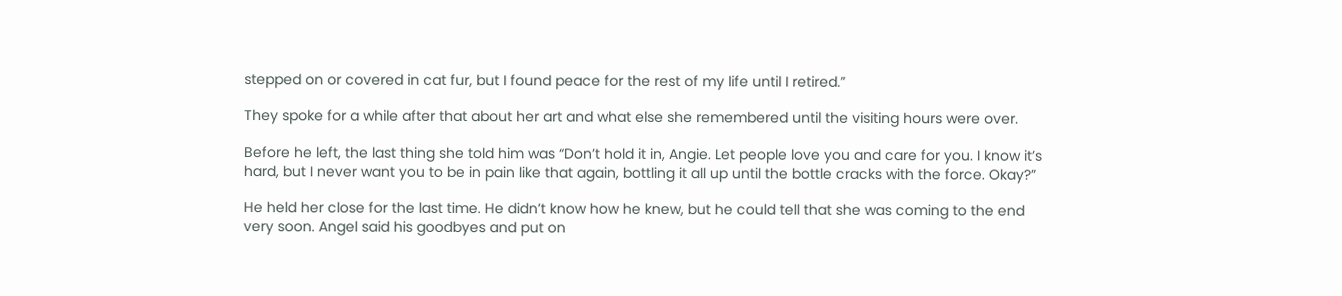stepped on or covered in cat fur, but I found peace for the rest of my life until I retired.”

They spoke for a while after that about her art and what else she remembered until the visiting hours were over.

Before he left, the last thing she told him was “Don’t hold it in, Angie. Let people love you and care for you. I know it’s hard, but I never want you to be in pain like that again, bottling it all up until the bottle cracks with the force. Okay?”

He held her close for the last time. He didn’t know how he knew, but he could tell that she was coming to the end very soon. Angel said his goodbyes and put on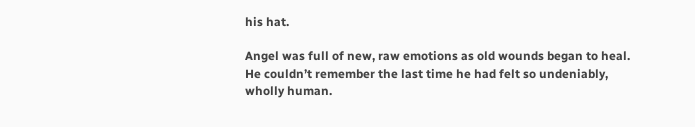his hat.

Angel was full of new, raw emotions as old wounds began to heal. He couldn’t remember the last time he had felt so undeniably, wholly human.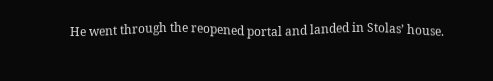He went through the reopened portal and landed in Stolas’ house.